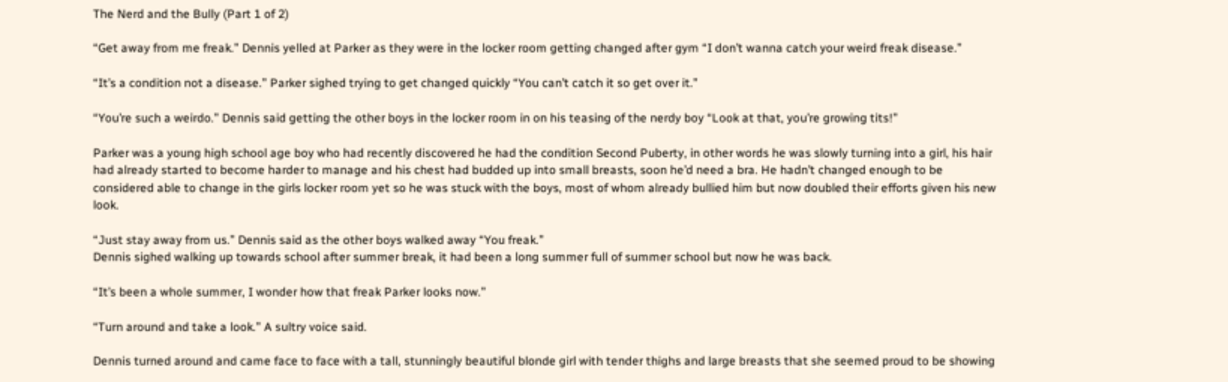The Nerd and the Bully (Part 1 of 2)

“Get away from me freak.” Dennis yelled at Parker as they were in the locker room getting changed after gym “I don’t wanna catch your weird freak disease.”

“It’s a condition not a disease.” Parker sighed trying to get changed quickly “You can’t catch it so get over it.”

“You’re such a weirdo.” Dennis said getting the other boys in the locker room in on his teasing of the nerdy boy “Look at that, you’re growing tits!”

Parker was a young high school age boy who had recently discovered he had the condition Second Puberty, in other words he was slowly turning into a girl, his hair had already started to become harder to manage and his chest had budded up into small breasts, soon he’d need a bra. He hadn’t changed enough to be considered able to change in the girls locker room yet so he was stuck with the boys, most of whom already bullied him but now doubled their efforts given his new look.

“Just stay away from us.” Dennis said as the other boys walked away “You freak.”
Dennis sighed walking up towards school after summer break, it had been a long summer full of summer school but now he was back.

“It’s been a whole summer, I wonder how that freak Parker looks now.”

“Turn around and take a look.” A sultry voice said.

Dennis turned around and came face to face with a tall, stunningly beautiful blonde girl with tender thighs and large breasts that she seemed proud to be showing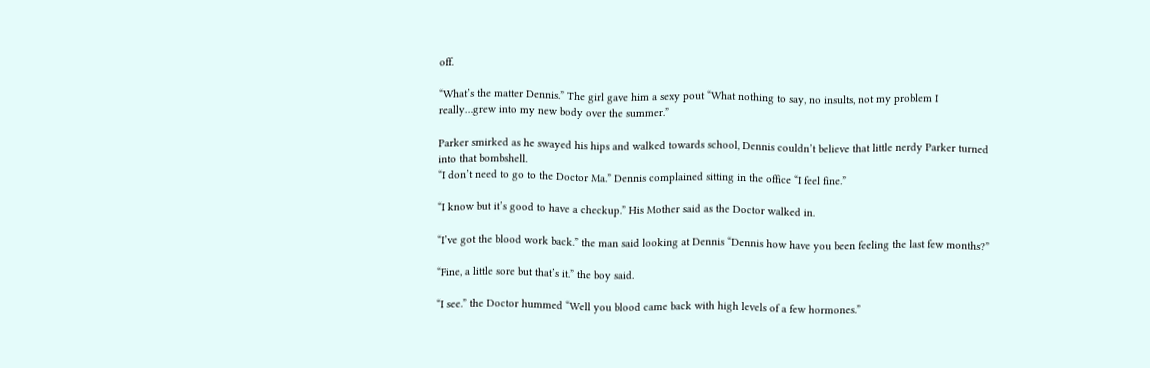off.

“What’s the matter Dennis.” The girl gave him a sexy pout “What nothing to say, no insults, not my problem I really…grew into my new body over the summer.”

Parker smirked as he swayed his hips and walked towards school, Dennis couldn’t believe that little nerdy Parker turned into that bombshell.
“I don’t need to go to the Doctor Ma.” Dennis complained sitting in the office “I feel fine.”

“I know but it’s good to have a checkup.” His Mother said as the Doctor walked in.

“I’ve got the blood work back.” the man said looking at Dennis “Dennis how have you been feeling the last few months?”

“Fine, a little sore but that’s it.” the boy said.

“I see.” the Doctor hummed “Well you blood came back with high levels of a few hormones.”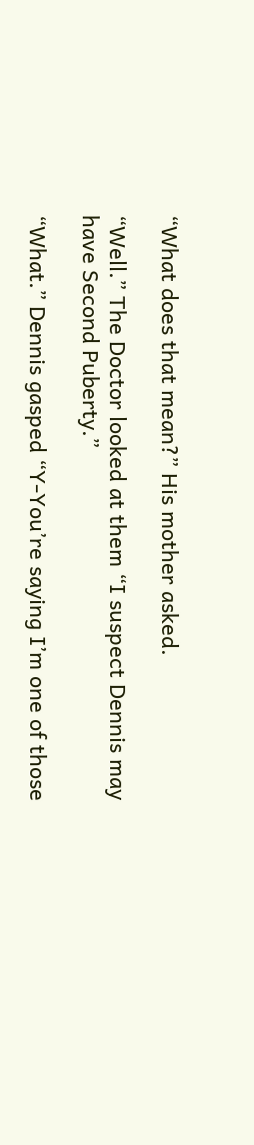“What does that mean?” His mother asked.

“Well.” The Doctor looked at them “I suspect Dennis may have Second Puberty.”

“What.” Dennis gasped “Y-You’re saying I’m one of those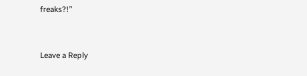freaks?!”


Leave a Reply